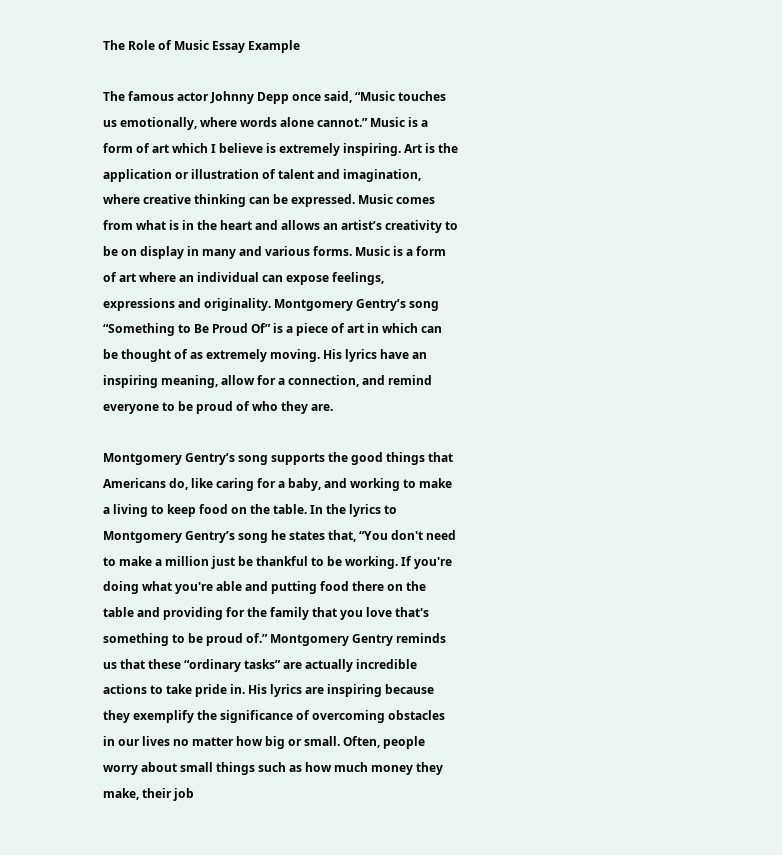The Role of Music Essay Example

The famous actor Johnny Depp once said, “Music touches us emotionally, where words alone cannot.” Music is a form of art which I believe is extremely inspiring. Art is the application or illustration of talent and imagination, where creative thinking can be expressed. Music comes from what is in the heart and allows an artist’s creativity to be on display in many and various forms. Music is a form of art where an individual can expose feelings, expressions and originality. Montgomery Gentry’s song “Something to Be Proud Of” is a piece of art in which can be thought of as extremely moving. His lyrics have an inspiring meaning, allow for a connection, and remind everyone to be proud of who they are.

Montgomery Gentry’s song supports the good things that Americans do, like caring for a baby, and working to make a living to keep food on the table. In the lyrics to Montgomery Gentry’s song he states that, “You don't need to make a million just be thankful to be working. If you're doing what you're able and putting food there on the table and providing for the family that you love that's something to be proud of.” Montgomery Gentry reminds us that these “ordinary tasks” are actually incredible actions to take pride in. His lyrics are inspiring because they exemplify the significance of overcoming obstacles in our lives no matter how big or small. Often, people worry about small things such as how much money they make, their job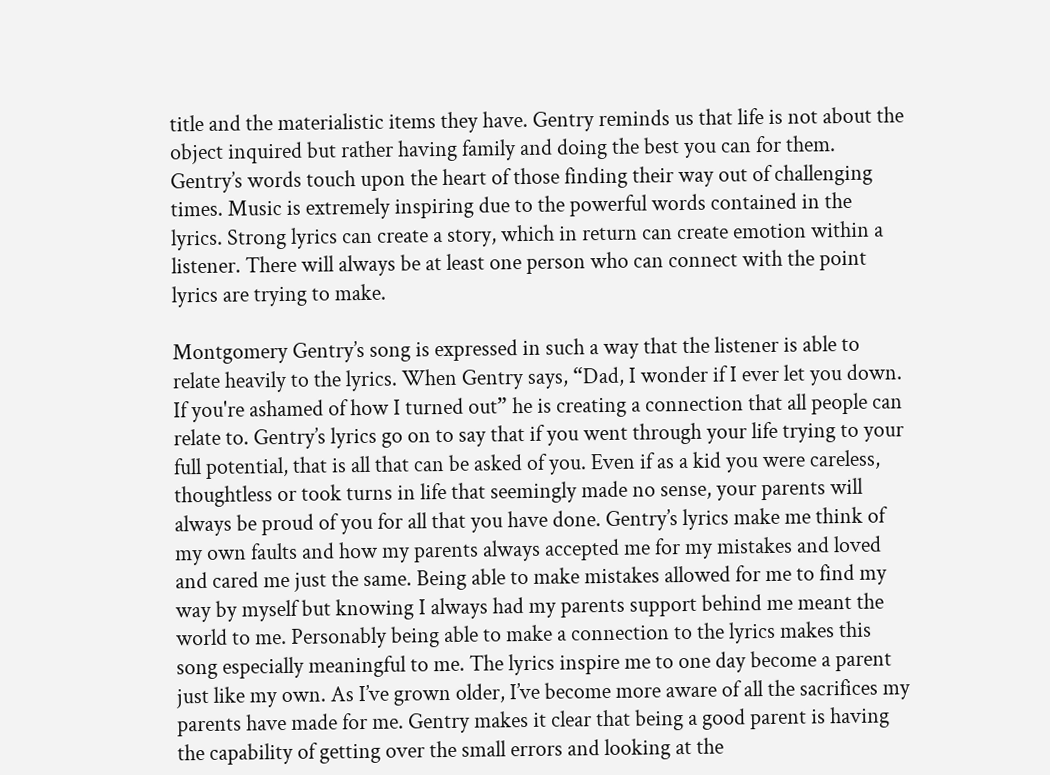title and the materialistic items they have. Gentry reminds us that life is not about the object inquired but rather having family and doing the best you can for them. Gentry’s words touch upon the heart of those finding their way out of challenging times. Music is extremely inspiring due to the powerful words contained in the lyrics. Strong lyrics can create a story, which in return can create emotion within a listener. There will always be at least one person who can connect with the point lyrics are trying to make.

Montgomery Gentry’s song is expressed in such a way that the listener is able to relate heavily to the lyrics. When Gentry says, “Dad, I wonder if I ever let you down. If you're ashamed of how I turned out” he is creating a connection that all people can relate to. Gentry’s lyrics go on to say that if you went through your life trying to your full potential, that is all that can be asked of you. Even if as a kid you were careless, thoughtless or took turns in life that seemingly made no sense, your parents will always be proud of you for all that you have done. Gentry’s lyrics make me think of my own faults and how my parents always accepted me for my mistakes and loved and cared me just the same. Being able to make mistakes allowed for me to find my way by myself but knowing I always had my parents support behind me meant the world to me. Personably being able to make a connection to the lyrics makes this song especially meaningful to me. The lyrics inspire me to one day become a parent just like my own. As I’ve grown older, I’ve become more aware of all the sacrifices my parents have made for me. Gentry makes it clear that being a good parent is having the capability of getting over the small errors and looking at the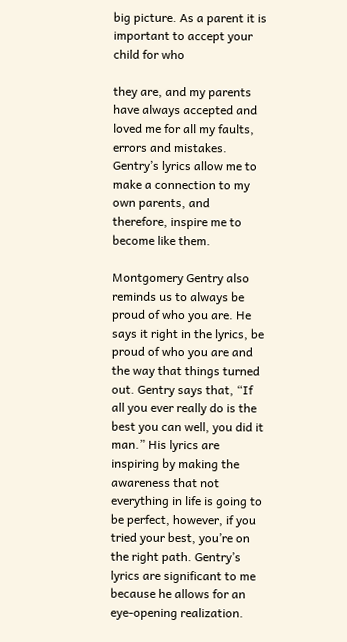big picture. As a parent it is important to accept your child for who

they are, and my parents have always accepted and loved me for all my faults, errors and mistakes. Gentry’s lyrics allow me to make a connection to my own parents, and therefore, inspire me to become like them.

Montgomery Gentry also reminds us to always be proud of who you are. He says it right in the lyrics, be proud of who you are and the way that things turned out. Gentry says that, “If all you ever really do is the best you can well, you did it man.” His lyrics are inspiring by making the awareness that not everything in life is going to be perfect, however, if you tried your best, you’re on the right path. Gentry’s lyrics are significant to me because he allows for an eye-opening realization.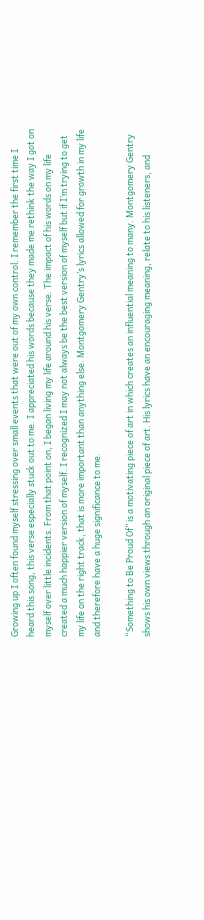Growing up I often found myself stressing over small events that were out of my own control. I remember the first time I heard this song, this verse especially stuck out to me. I appreciated his words because they made me rethink the way I got on myself over little incidents. From that point on, I began living my life around his verse. The impact of his words on my life created a much happier version of myself. I recognized I may not always be the best version of myself but if I’m trying to get my life on the right track, that is more important than anything else. Montgomery Gentry’s lyrics allowed for growth in my life and therefore have a huge significance to me.

“Something to Be Proud Of” is a motivating piece of art in which creates an influential meaning to many. Montgomery Gentry shows his own views through an original piece of art. His lyrics have an encouraging meaning, relate to his listeners, and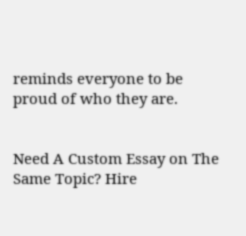reminds everyone to be proud of who they are.


Need A Custom Essay on The Same Topic? Hire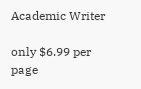Academic Writer

only $6.99 per page